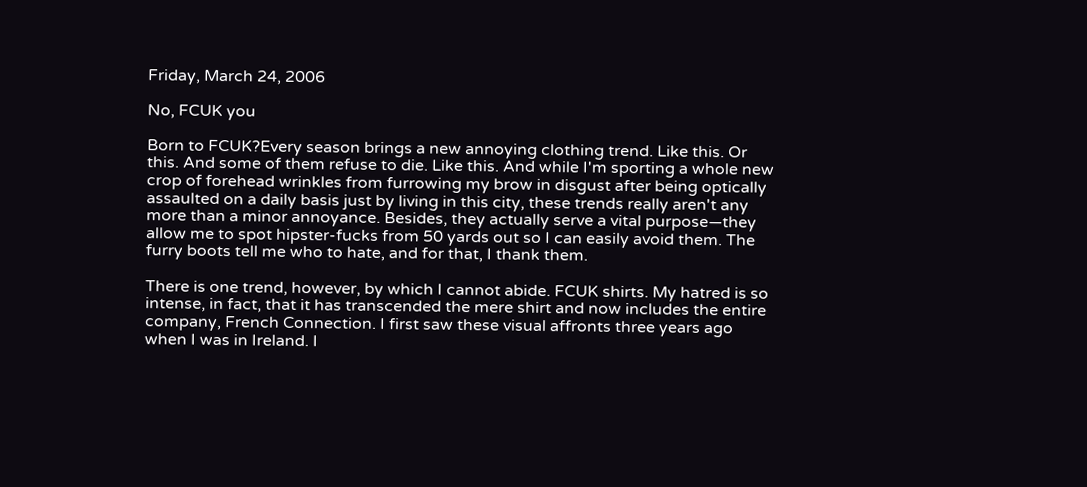Friday, March 24, 2006

No, FCUK you

Born to FCUK?Every season brings a new annoying clothing trend. Like this. Or this. And some of them refuse to die. Like this. And while I'm sporting a whole new crop of forehead wrinkles from furrowing my brow in disgust after being optically assaulted on a daily basis just by living in this city, these trends really aren't any more than a minor annoyance. Besides, they actually serve a vital purpose—they allow me to spot hipster-fucks from 50 yards out so I can easily avoid them. The furry boots tell me who to hate, and for that, I thank them.

There is one trend, however, by which I cannot abide. FCUK shirts. My hatred is so intense, in fact, that it has transcended the mere shirt and now includes the entire company, French Connection. I first saw these visual affronts three years ago when I was in Ireland. I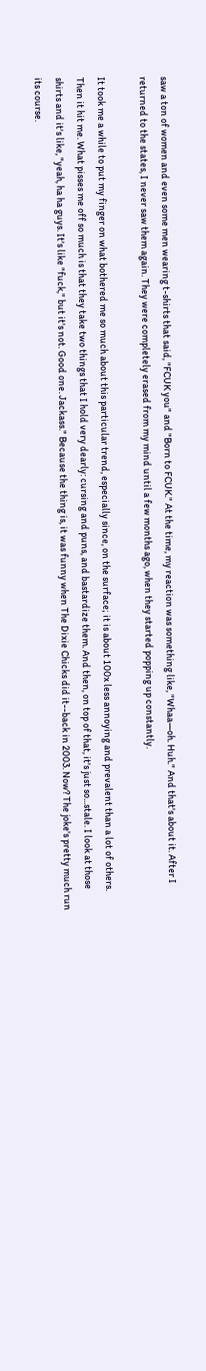saw a ton of women and even some men wearing t-shirts that said, "FCUK you" and "Born to FCUK." At the time, my reaction was something like, "Whaa—oh. Huh." And that's about it. After I returned to the states, I never saw them again. They were completely erased from my mind until a few months ago, when they started popping up constantly.

It took me a while to put my finger on what bothered me so much about this particular trend, especially since, on the surface; it is about 100x less annoying and prevalent than a lot of others. Then it hit me. What pisses me off so much is that they take two things that I hold very dearly: cursing and puns, and bastardize them. And then, on top of that, it's just so...stale. I look at those shirts and it's like, "yeah, ha ha guys. It's like "fuck," but it's not. Good one. Jackass." Because the thing is, it was funny when The Dixie Chicks did it--back in 2003. Now? The joke's pretty much run its course.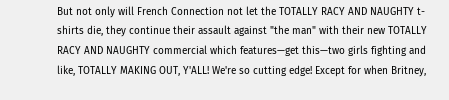But not only will French Connection not let the TOTALLY RACY AND NAUGHTY t-shirts die, they continue their assault against "the man" with their new TOTALLY RACY AND NAUGHTY commercial which features—get this—two girls fighting and like, TOTALLY MAKING OUT, Y'ALL! We're so cutting edge! Except for when Britney,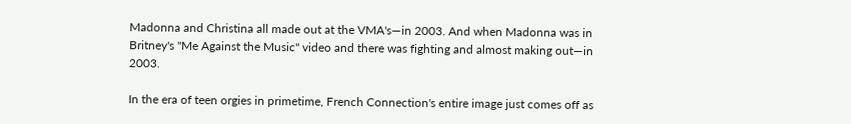Madonna and Christina all made out at the VMA's—in 2003. And when Madonna was in Britney's "Me Against the Music" video and there was fighting and almost making out—in 2003.

In the era of teen orgies in primetime, French Connection's entire image just comes off as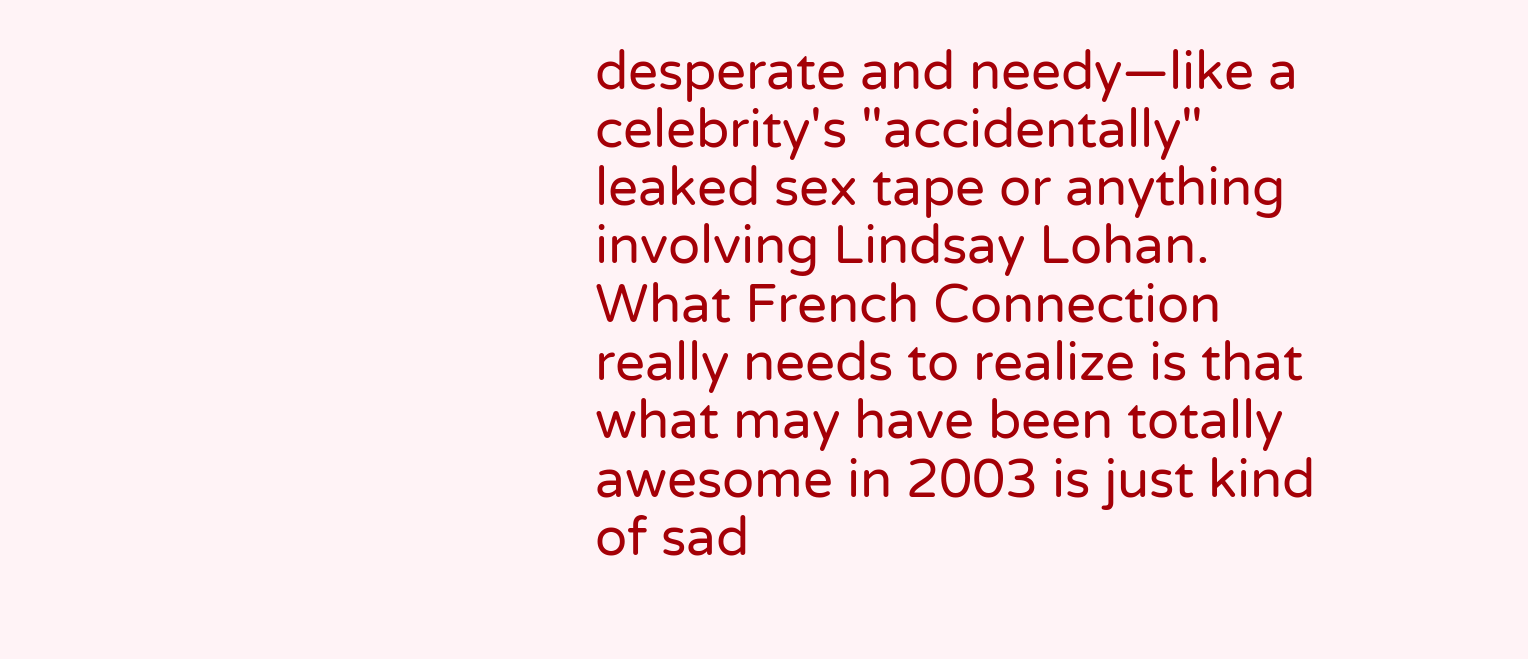desperate and needy—like a celebrity's "accidentally" leaked sex tape or anything involving Lindsay Lohan. What French Connection really needs to realize is that what may have been totally awesome in 2003 is just kind of sad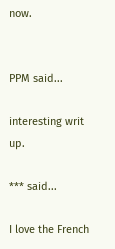now.


PPM said...

interesting writ up.

*** said...

I love the French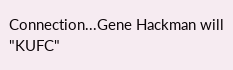Connection...Gene Hackman will "KUFC"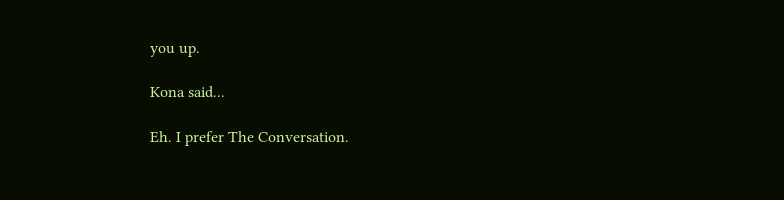you up.

Kona said...

Eh. I prefer The Conversation.